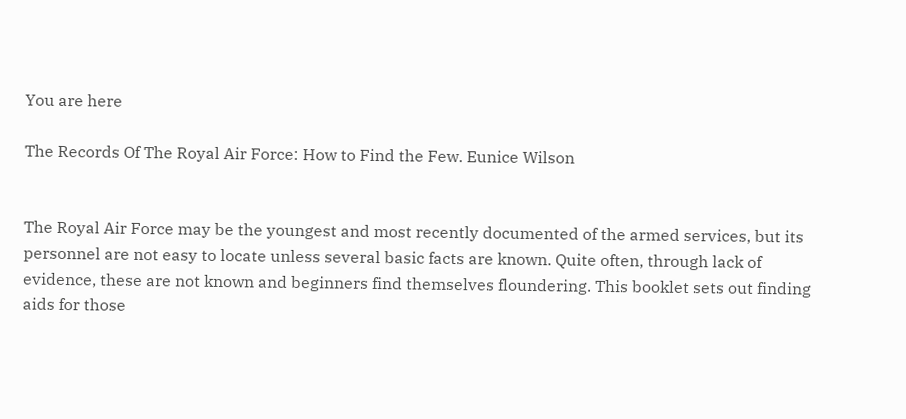You are here

The Records Of The Royal Air Force: How to Find the Few. Eunice Wilson


The Royal Air Force may be the youngest and most recently documented of the armed services, but its personnel are not easy to locate unless several basic facts are known. Quite often, through lack of evidence, these are not known and beginners find themselves floundering. This booklet sets out finding aids for those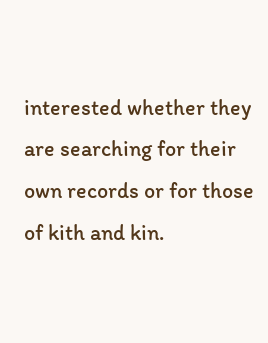interested whether they are searching for their own records or for those of kith and kin.